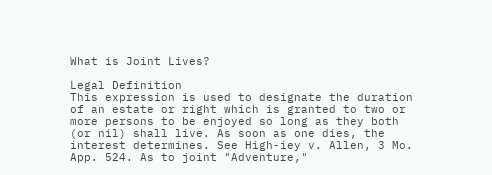What is Joint Lives?

Legal Definition
This expression is used to designate the duration of an estate or right which is granted to two or more persons to be enjoyed so long as they both (or nil) shall live. As soon as one dies, the interest determines. See High-iey v. Allen, 3 Mo. App. 524. As to joint "Adventure,"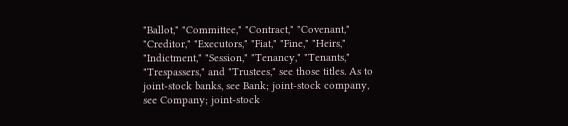"Ballot," "Committee," "Contract," "Covenant," "Creditor," "Executors," "Fiat," "Fine," "Heirs," "Indictment," "Session," "Tenancy," "Tenants," "Trespassers," and "Trustees," see those titles. As to joint-stock banks, see Bank; joint-stock company, see Company; joint-stock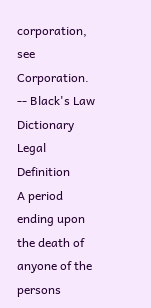corporation, see Corporation.
-- Black's Law Dictionary
Legal Definition
A period ending upon the death of anyone of the persons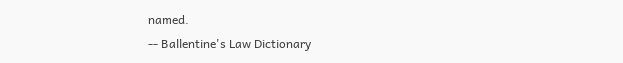named.
-- Ballentine's Law Dictionary